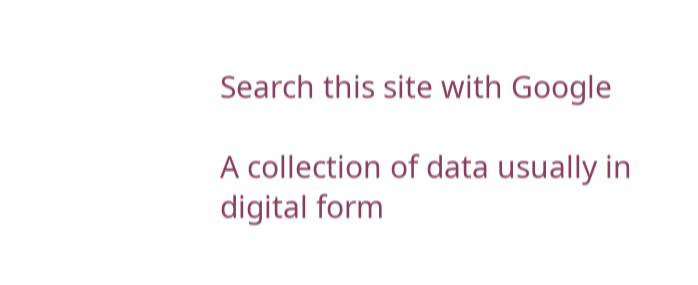Search this site with Google

A collection of data usually in digital form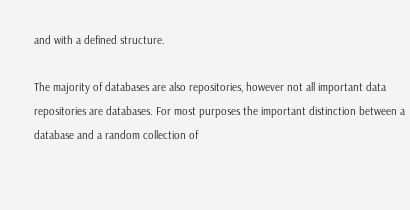and with a defined structure.

The majority of databases are also repositories, however not all important data repositories are databases. For most purposes the important distinction between a database and a random collection of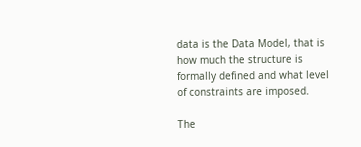data is the Data Model, that is how much the structure is formally defined and what level of constraints are imposed.

The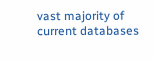vast majority of current databases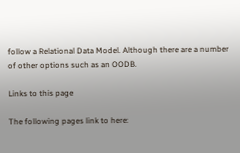follow a Relational Data Model. Although there are a number of other options such as an OODB.

Links to this page

The following pages link to here: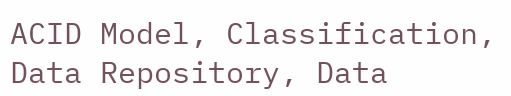ACID Model, Classification, Data Repository, Data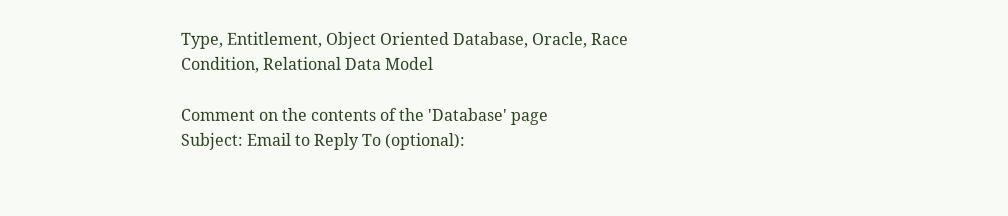Type, Entitlement, Object Oriented Database, Oracle, Race Condition, Relational Data Model

Comment on the contents of the 'Database' page
Subject: Email to Reply To (optional):